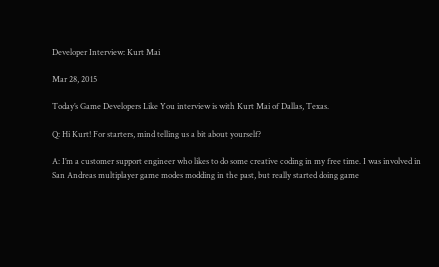Developer Interview: Kurt Mai

Mar 28, 2015

Today’s Game Developers Like You interview is with Kurt Mai of Dallas, Texas.

Q: Hi Kurt! For starters, mind telling us a bit about yourself?

A: I’m a customer support engineer who likes to do some creative coding in my free time. I was involved in San Andreas multiplayer game modes modding in the past, but really started doing game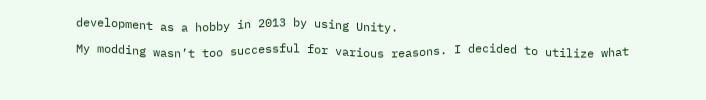development as a hobby in 2013 by using Unity.

My modding wasn’t too successful for various reasons. I decided to utilize what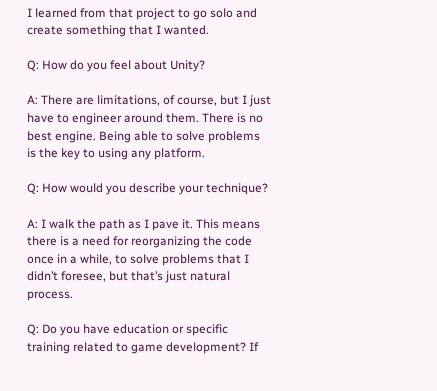I learned from that project to go solo and create something that I wanted.

Q: How do you feel about Unity?

A: There are limitations, of course, but I just have to engineer around them. There is no best engine. Being able to solve problems is the key to using any platform.

Q: How would you describe your technique?

A: I walk the path as I pave it. This means there is a need for reorganizing the code once in a while, to solve problems that I didn’t foresee, but that’s just natural process.

Q: Do you have education or specific training related to game development? If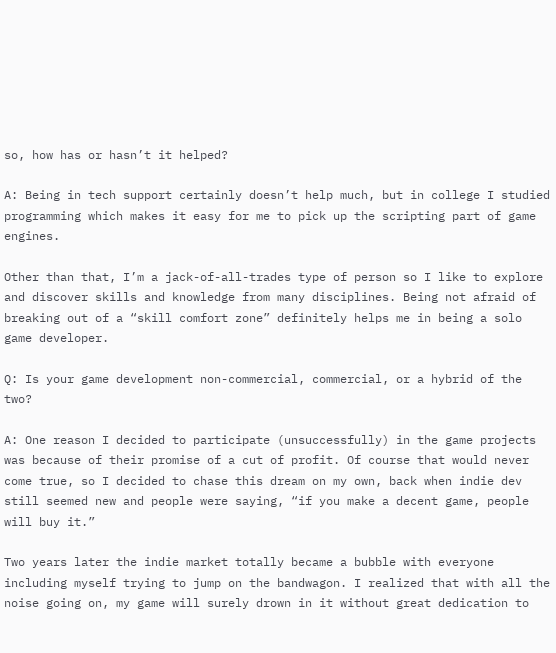so, how has or hasn’t it helped?

A: Being in tech support certainly doesn’t help much, but in college I studied programming which makes it easy for me to pick up the scripting part of game engines.

Other than that, I’m a jack-of-all-trades type of person so I like to explore and discover skills and knowledge from many disciplines. Being not afraid of breaking out of a “skill comfort zone” definitely helps me in being a solo game developer.

Q: Is your game development non-commercial, commercial, or a hybrid of the two?

A: One reason I decided to participate (unsuccessfully) in the game projects was because of their promise of a cut of profit. Of course that would never come true, so I decided to chase this dream on my own, back when indie dev still seemed new and people were saying, “if you make a decent game, people will buy it.”

Two years later the indie market totally became a bubble with everyone including myself trying to jump on the bandwagon. I realized that with all the noise going on, my game will surely drown in it without great dedication to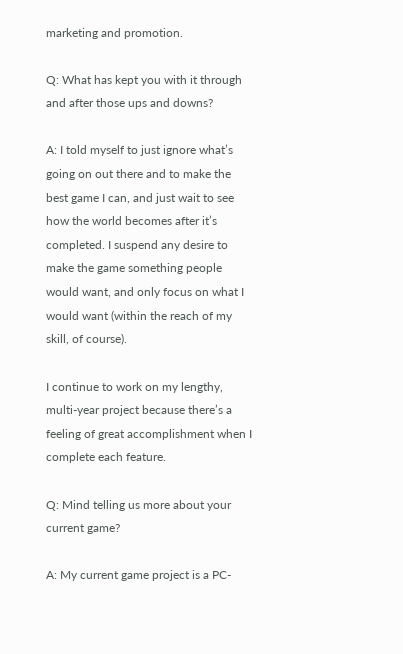marketing and promotion.

Q: What has kept you with it through and after those ups and downs?

A: I told myself to just ignore what’s going on out there and to make the best game I can, and just wait to see how the world becomes after it’s completed. I suspend any desire to make the game something people would want, and only focus on what I would want (within the reach of my skill, of course).

I continue to work on my lengthy, multi-year project because there’s a feeling of great accomplishment when I complete each feature.

Q: Mind telling us more about your current game?

A: My current game project is a PC-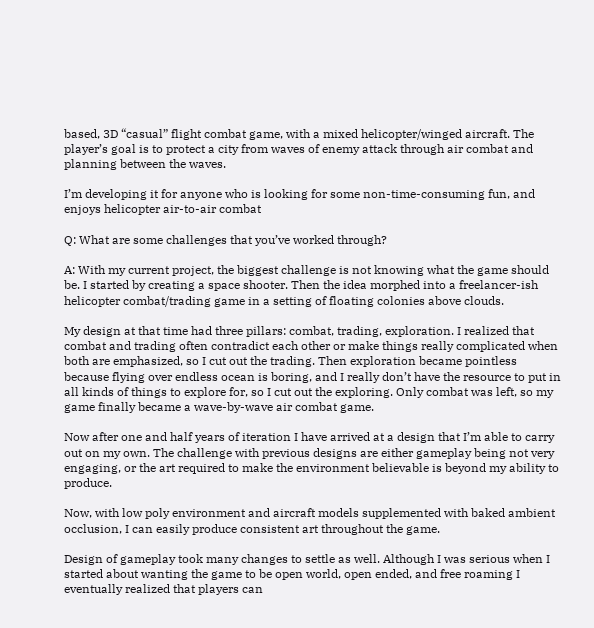based, 3D “casual” flight combat game, with a mixed helicopter/winged aircraft. The player’s goal is to protect a city from waves of enemy attack through air combat and planning between the waves.

I’m developing it for anyone who is looking for some non-time-consuming fun, and enjoys helicopter air-to-air combat

Q: What are some challenges that you’ve worked through?

A: With my current project, the biggest challenge is not knowing what the game should be. I started by creating a space shooter. Then the idea morphed into a freelancer-ish helicopter combat/trading game in a setting of floating colonies above clouds.

My design at that time had three pillars: combat, trading, exploration. I realized that combat and trading often contradict each other or make things really complicated when both are emphasized, so I cut out the trading. Then exploration became pointless because flying over endless ocean is boring, and I really don’t have the resource to put in all kinds of things to explore for, so I cut out the exploring. Only combat was left, so my game finally became a wave-by-wave air combat game.

Now after one and half years of iteration I have arrived at a design that I’m able to carry out on my own. The challenge with previous designs are either gameplay being not very engaging, or the art required to make the environment believable is beyond my ability to produce.

Now, with low poly environment and aircraft models supplemented with baked ambient occlusion, I can easily produce consistent art throughout the game.

Design of gameplay took many changes to settle as well. Although I was serious when I started about wanting the game to be open world, open ended, and free roaming I eventually realized that players can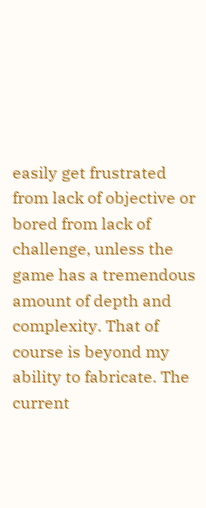easily get frustrated from lack of objective or bored from lack of challenge, unless the game has a tremendous amount of depth and complexity. That of course is beyond my ability to fabricate. The current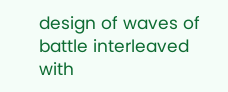design of waves of battle interleaved with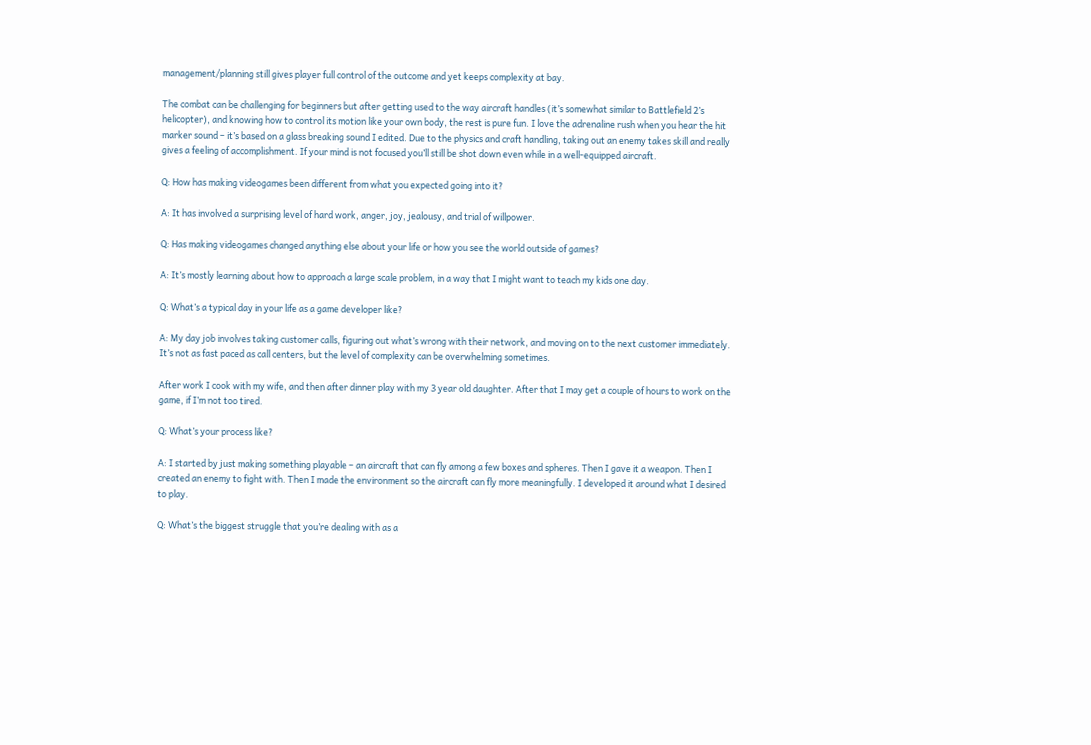management/planning still gives player full control of the outcome and yet keeps complexity at bay.

The combat can be challenging for beginners but after getting used to the way aircraft handles (it’s somewhat similar to Battlefield 2’s helicopter), and knowing how to control its motion like your own body, the rest is pure fun. I love the adrenaline rush when you hear the hit marker sound – it’s based on a glass breaking sound I edited. Due to the physics and craft handling, taking out an enemy takes skill and really gives a feeling of accomplishment. If your mind is not focused you’ll still be shot down even while in a well-equipped aircraft.

Q: How has making videogames been different from what you expected going into it?

A: It has involved a surprising level of hard work, anger, joy, jealousy, and trial of willpower.

Q: Has making videogames changed anything else about your life or how you see the world outside of games?

A: It’s mostly learning about how to approach a large scale problem, in a way that I might want to teach my kids one day.

Q: What’s a typical day in your life as a game developer like?

A: My day job involves taking customer calls, figuring out what’s wrong with their network, and moving on to the next customer immediately. It’s not as fast paced as call centers, but the level of complexity can be overwhelming sometimes.

After work I cook with my wife, and then after dinner play with my 3 year old daughter. After that I may get a couple of hours to work on the game, if I’m not too tired.

Q: What’s your process like?

A: I started by just making something playable – an aircraft that can fly among a few boxes and spheres. Then I gave it a weapon. Then I created an enemy to fight with. Then I made the environment so the aircraft can fly more meaningfully. I developed it around what I desired to play.

Q: What’s the biggest struggle that you’re dealing with as a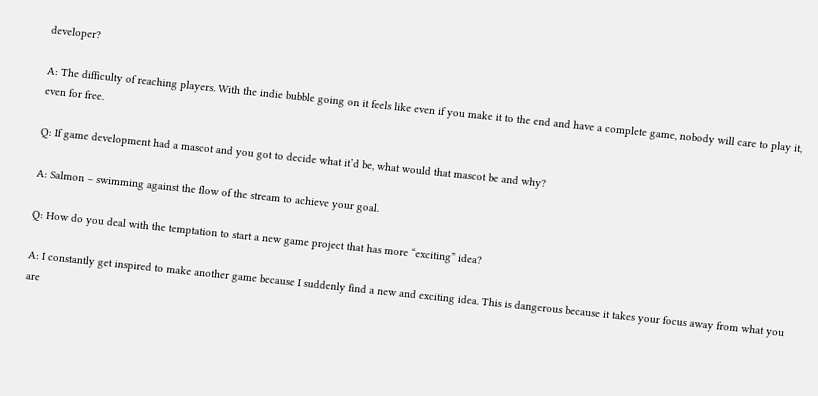developer?

A: The difficulty of reaching players. With the indie bubble going on it feels like even if you make it to the end and have a complete game, nobody will care to play it, even for free.

Q: If game development had a mascot and you got to decide what it’d be, what would that mascot be and why?

A: Salmon – swimming against the flow of the stream to achieve your goal.

Q: How do you deal with the temptation to start a new game project that has more “exciting” idea?

A: I constantly get inspired to make another game because I suddenly find a new and exciting idea. This is dangerous because it takes your focus away from what you are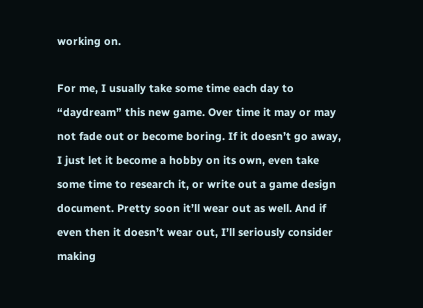working on.

For me, I usually take some time each day to “daydream” this new game. Over time it may or may not fade out or become boring. If it doesn’t go away, I just let it become a hobby on its own, even take some time to research it, or write out a game design document. Pretty soon it’ll wear out as well. And if even then it doesn’t wear out, I’ll seriously consider making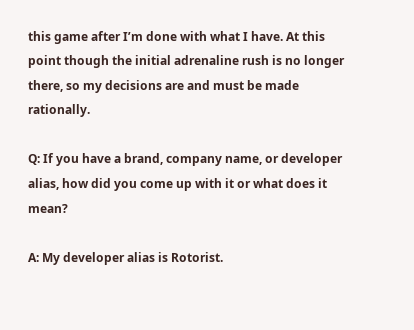this game after I’m done with what I have. At this point though the initial adrenaline rush is no longer there, so my decisions are and must be made rationally.

Q: If you have a brand, company name, or developer alias, how did you come up with it or what does it mean?

A: My developer alias is Rotorist.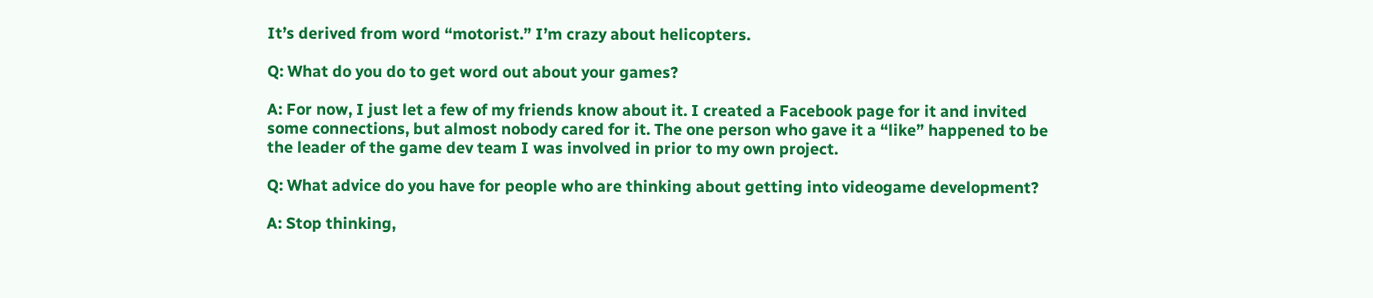It’s derived from word “motorist.” I’m crazy about helicopters.

Q: What do you do to get word out about your games?

A: For now, I just let a few of my friends know about it. I created a Facebook page for it and invited some connections, but almost nobody cared for it. The one person who gave it a “like” happened to be the leader of the game dev team I was involved in prior to my own project.

Q: What advice do you have for people who are thinking about getting into videogame development?

A: Stop thinking,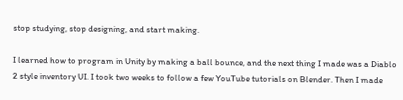stop studying, stop designing, and start making.

I learned how to program in Unity by making a ball bounce, and the next thing I made was a Diablo 2 style inventory UI. I took two weeks to follow a few YouTube tutorials on Blender. Then I made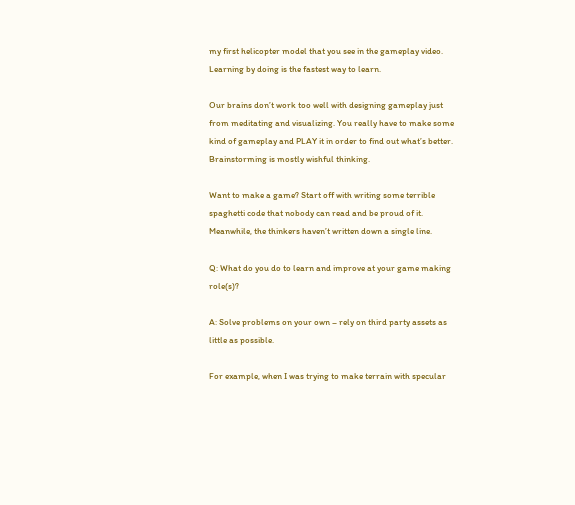my first helicopter model that you see in the gameplay video. Learning by doing is the fastest way to learn.

Our brains don’t work too well with designing gameplay just from meditating and visualizing. You really have to make some kind of gameplay and PLAY it in order to find out what’s better. Brainstorming is mostly wishful thinking.

Want to make a game? Start off with writing some terrible spaghetti code that nobody can read and be proud of it. Meanwhile, the thinkers haven’t written down a single line.

Q: What do you do to learn and improve at your game making role(s)?

A: Solve problems on your own – rely on third party assets as little as possible.

For example, when I was trying to make terrain with specular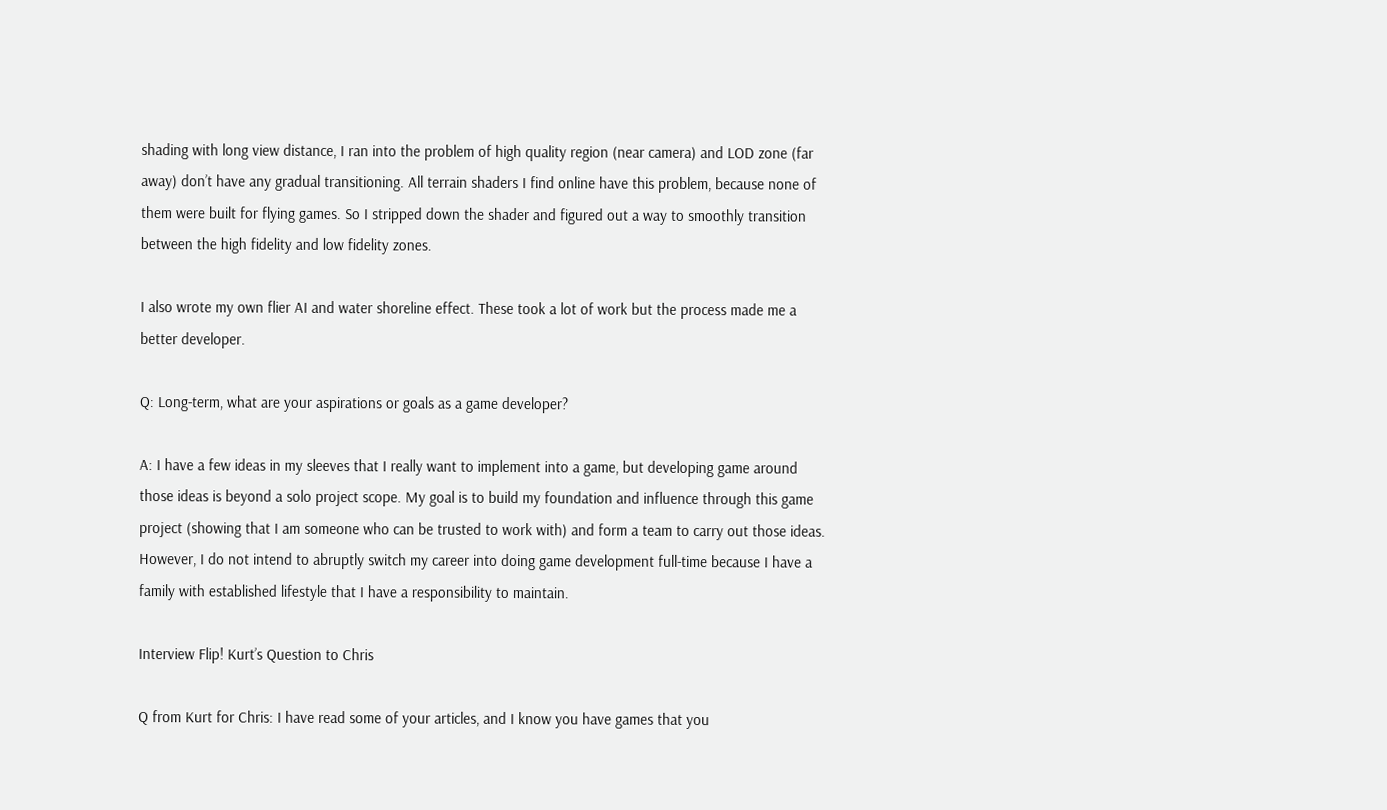shading with long view distance, I ran into the problem of high quality region (near camera) and LOD zone (far away) don’t have any gradual transitioning. All terrain shaders I find online have this problem, because none of them were built for flying games. So I stripped down the shader and figured out a way to smoothly transition between the high fidelity and low fidelity zones.

I also wrote my own flier AI and water shoreline effect. These took a lot of work but the process made me a better developer.

Q: Long-term, what are your aspirations or goals as a game developer?

A: I have a few ideas in my sleeves that I really want to implement into a game, but developing game around those ideas is beyond a solo project scope. My goal is to build my foundation and influence through this game project (showing that I am someone who can be trusted to work with) and form a team to carry out those ideas. However, I do not intend to abruptly switch my career into doing game development full-time because I have a family with established lifestyle that I have a responsibility to maintain.

Interview Flip! Kurt’s Question to Chris

Q from Kurt for Chris: I have read some of your articles, and I know you have games that you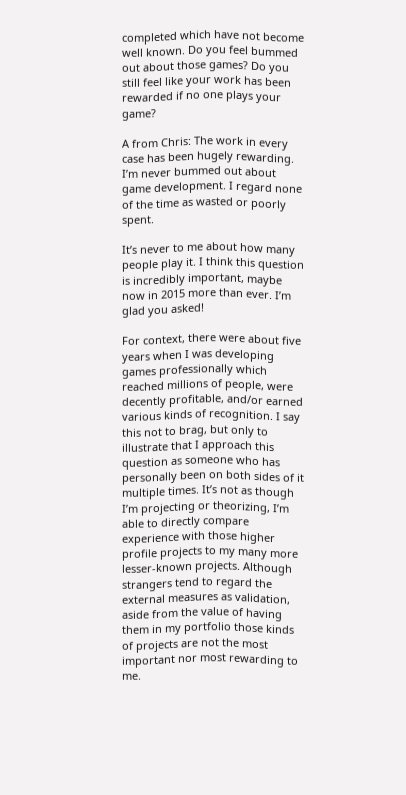completed which have not become well known. Do you feel bummed out about those games? Do you still feel like your work has been rewarded if no one plays your game?

A from Chris: The work in every case has been hugely rewarding. I’m never bummed out about game development. I regard none of the time as wasted or poorly spent.

It’s never to me about how many people play it. I think this question is incredibly important, maybe now in 2015 more than ever. I’m glad you asked!

For context, there were about five years when I was developing games professionally which reached millions of people, were decently profitable, and/or earned various kinds of recognition. I say this not to brag, but only to illustrate that I approach this question as someone who has personally been on both sides of it multiple times. It’s not as though I’m projecting or theorizing, I’m able to directly compare experience with those higher profile projects to my many more lesser-known projects. Although strangers tend to regard the external measures as validation, aside from the value of having them in my portfolio those kinds of projects are not the most important nor most rewarding to me.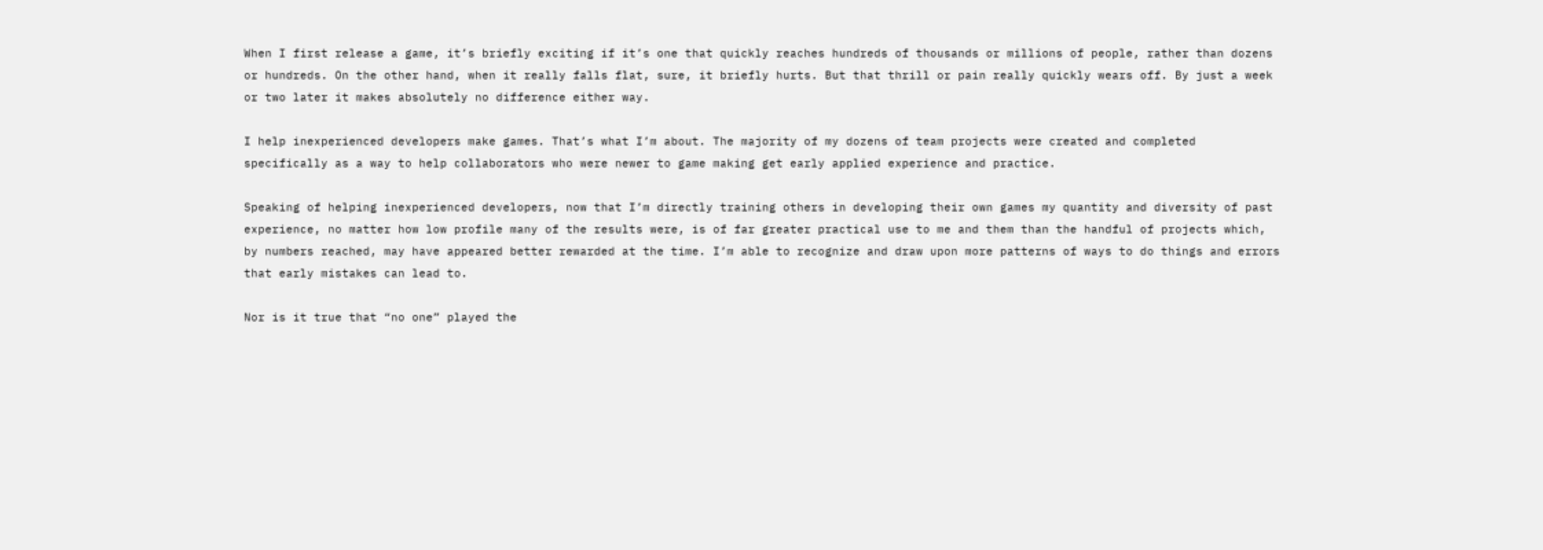When I first release a game, it’s briefly exciting if it’s one that quickly reaches hundreds of thousands or millions of people, rather than dozens or hundreds. On the other hand, when it really falls flat, sure, it briefly hurts. But that thrill or pain really quickly wears off. By just a week or two later it makes absolutely no difference either way.

I help inexperienced developers make games. That’s what I’m about. The majority of my dozens of team projects were created and completed specifically as a way to help collaborators who were newer to game making get early applied experience and practice.

Speaking of helping inexperienced developers, now that I’m directly training others in developing their own games my quantity and diversity of past experience, no matter how low profile many of the results were, is of far greater practical use to me and them than the handful of projects which, by numbers reached, may have appeared better rewarded at the time. I’m able to recognize and draw upon more patterns of ways to do things and errors that early mistakes can lead to.

Nor is it true that “no one” played the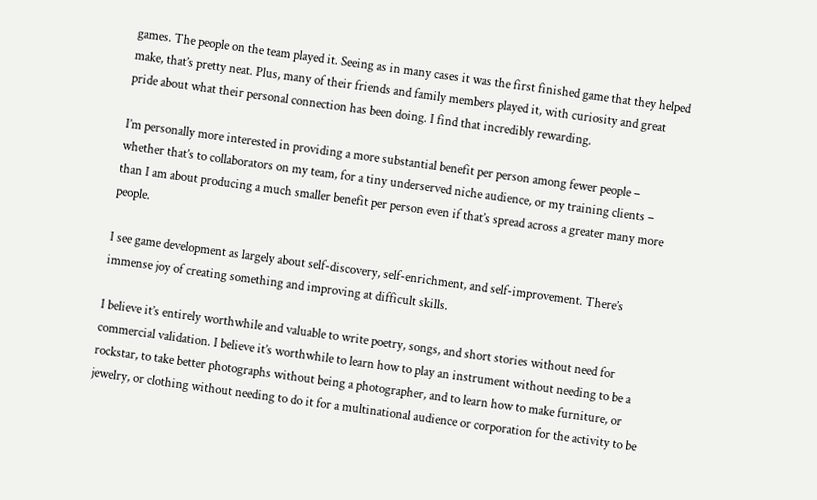games. The people on the team played it. Seeing as in many cases it was the first finished game that they helped make, that’s pretty neat. Plus, many of their friends and family members played it, with curiosity and great pride about what their personal connection has been doing. I find that incredibly rewarding.

I’m personally more interested in providing a more substantial benefit per person among fewer people – whether that’s to collaborators on my team, for a tiny underserved niche audience, or my training clients – than I am about producing a much smaller benefit per person even if that’s spread across a greater many more people.

I see game development as largely about self-discovery, self-enrichment, and self-improvement. There’s immense joy of creating something and improving at difficult skills.

I believe it’s entirely worthwhile and valuable to write poetry, songs, and short stories without need for commercial validation. I believe it’s worthwhile to learn how to play an instrument without needing to be a rockstar, to take better photographs without being a photographer, and to learn how to make furniture, or jewelry, or clothing without needing to do it for a multinational audience or corporation for the activity to be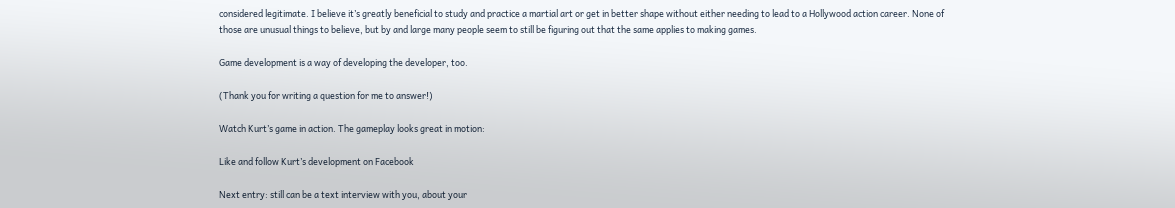considered legitimate. I believe it’s greatly beneficial to study and practice a martial art or get in better shape without either needing to lead to a Hollywood action career. None of those are unusual things to believe, but by and large many people seem to still be figuring out that the same applies to making games.

Game development is a way of developing the developer, too.

(Thank you for writing a question for me to answer!)

Watch Kurt’s game in action. The gameplay looks great in motion:

Like and follow Kurt’s development on Facebook

Next entry: still can be a text interview with you, about your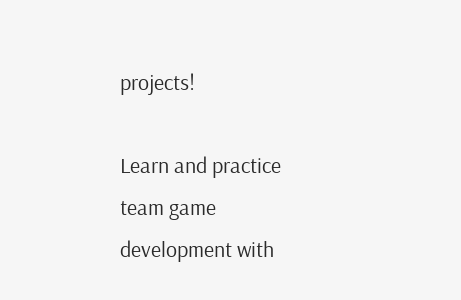projects!

Learn and practice team game development with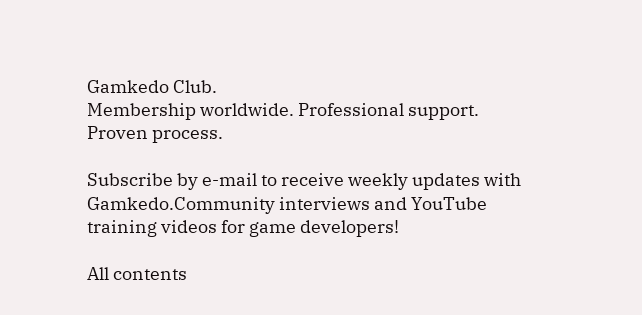Gamkedo Club.
Membership worldwide. Professional support. Proven process.

Subscribe by e-mail to receive weekly updates with Gamkedo.Community interviews and YouTube training videos for game developers!

All contents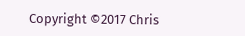Copyright ©2017 Chris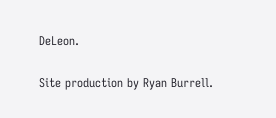DeLeon.

Site production by Ryan Burrell.